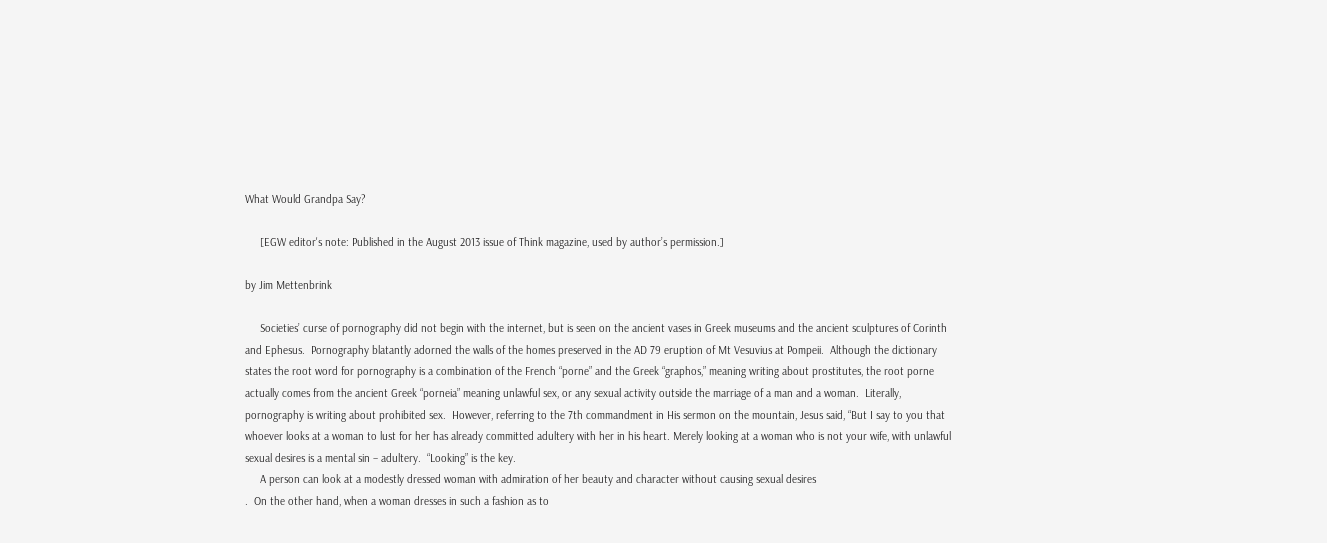What Would Grandpa Say?

     [EGW editor's note: Published in the August 2013 issue of Think magazine, used by author’s permission.]

by Jim Mettenbrink

     Societies’ curse of pornography did not begin with the internet, but is seen on the ancient vases in Greek museums and the ancient sculptures of Corinth and Ephesus.  Pornography blatantly adorned the walls of the homes preserved in the AD 79 eruption of Mt Vesuvius at Pompeii.  Although the dictionary states the root word for pornography is a combination of the French “porne” and the Greek “graphos,” meaning writing about prostitutes, the root porne actually comes from the ancient Greek “porneia” meaning unlawful sex, or any sexual activity outside the marriage of a man and a woman.  Literally, pornography is writing about prohibited sex.  However, referring to the 7th commandment in His sermon on the mountain, Jesus said, “But I say to you that whoever looks at a woman to lust for her has already committed adultery with her in his heart. Merely looking at a woman who is not your wife, with unlawful sexual desires is a mental sin – adultery.  “Looking” is the key.
     A person can look at a modestly dressed woman with admiration of her beauty and character without causing sexual desires
.  On the other hand, when a woman dresses in such a fashion as to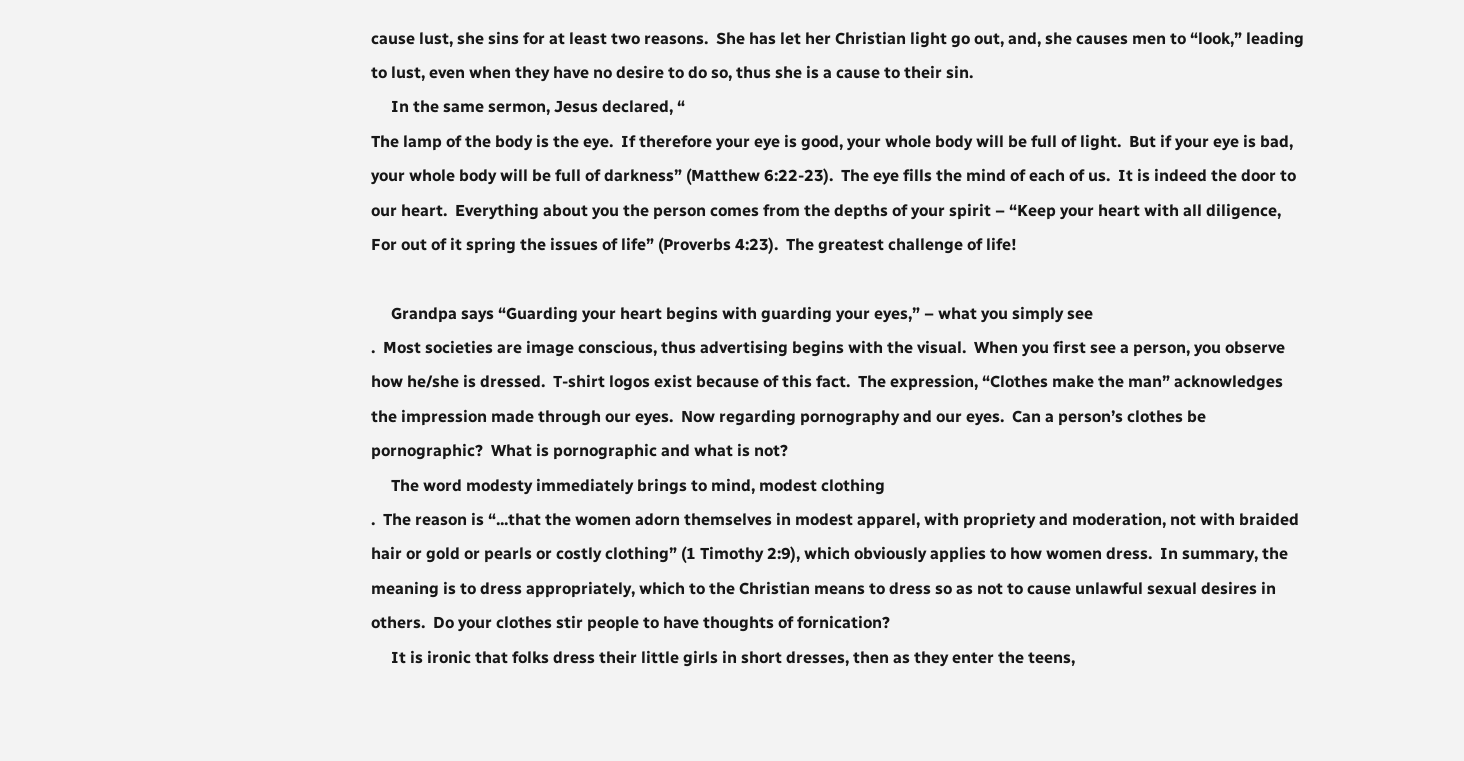cause lust, she sins for at least two reasons.  She has let her Christian light go out, and, she causes men to “look,” leading to lust, even when they have no desire to do so, thus she is a cause to their sin.
     In the same sermon, Jesus declared, “
The lamp of the body is the eye.  If therefore your eye is good, your whole body will be full of light.  But if your eye is bad, your whole body will be full of darkness” (Matthew 6:22-23).  The eye fills the mind of each of us.  It is indeed the door to our heart.  Everything about you the person comes from the depths of your spirit – “Keep your heart with all diligence, For out of it spring the issues of life” (Proverbs 4:23).  The greatest challenge of life!

     Grandpa says “Guarding your heart begins with guarding your eyes,” – what you simply see
.  Most societies are image conscious, thus advertising begins with the visual.  When you first see a person, you observe how he/she is dressed.  T-shirt logos exist because of this fact.  The expression, “Clothes make the man” acknowledges the impression made through our eyes.  Now regarding pornography and our eyes.  Can a person’s clothes be pornographic?  What is pornographic and what is not?
     The word modesty immediately brings to mind, modest clothing
.  The reason is “...that the women adorn themselves in modest apparel, with propriety and moderation, not with braided hair or gold or pearls or costly clothing” (1 Timothy 2:9), which obviously applies to how women dress.  In summary, the meaning is to dress appropriately, which to the Christian means to dress so as not to cause unlawful sexual desires in others.  Do your clothes stir people to have thoughts of fornication?
     It is ironic that folks dress their little girls in short dresses, then as they enter the teens,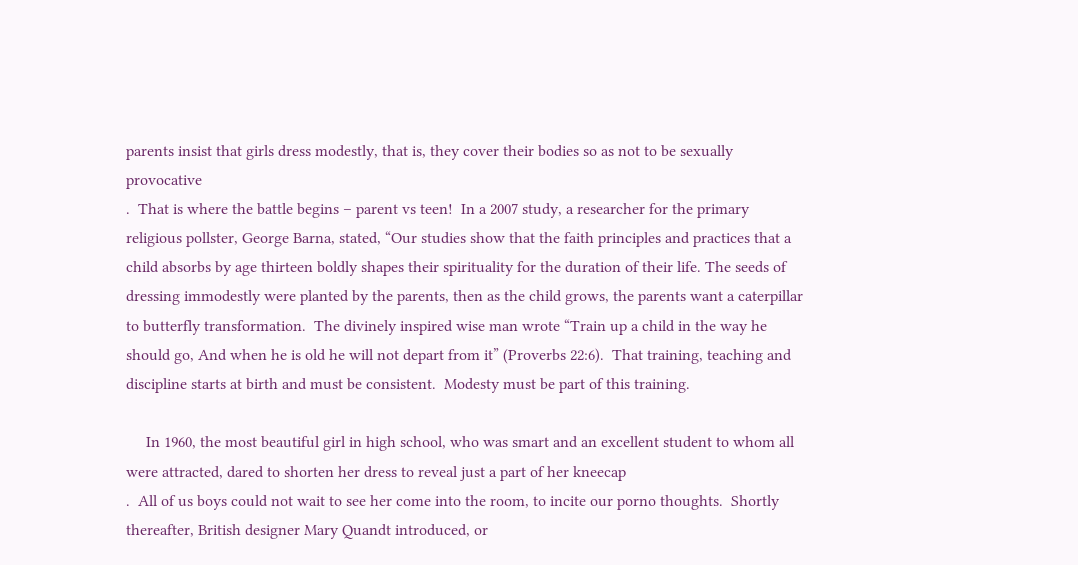parents insist that girls dress modestly, that is, they cover their bodies so as not to be sexually provocative
.  That is where the battle begins – parent vs teen!  In a 2007 study, a researcher for the primary religious pollster, George Barna, stated, “Our studies show that the faith principles and practices that a child absorbs by age thirteen boldly shapes their spirituality for the duration of their life. The seeds of dressing immodestly were planted by the parents, then as the child grows, the parents want a caterpillar to butterfly transformation.  The divinely inspired wise man wrote “Train up a child in the way he should go, And when he is old he will not depart from it” (Proverbs 22:6).  That training, teaching and discipline starts at birth and must be consistent.  Modesty must be part of this training.

     In 1960, the most beautiful girl in high school, who was smart and an excellent student to whom all were attracted, dared to shorten her dress to reveal just a part of her kneecap
.  All of us boys could not wait to see her come into the room, to incite our porno thoughts.  Shortly thereafter, British designer Mary Quandt introduced, or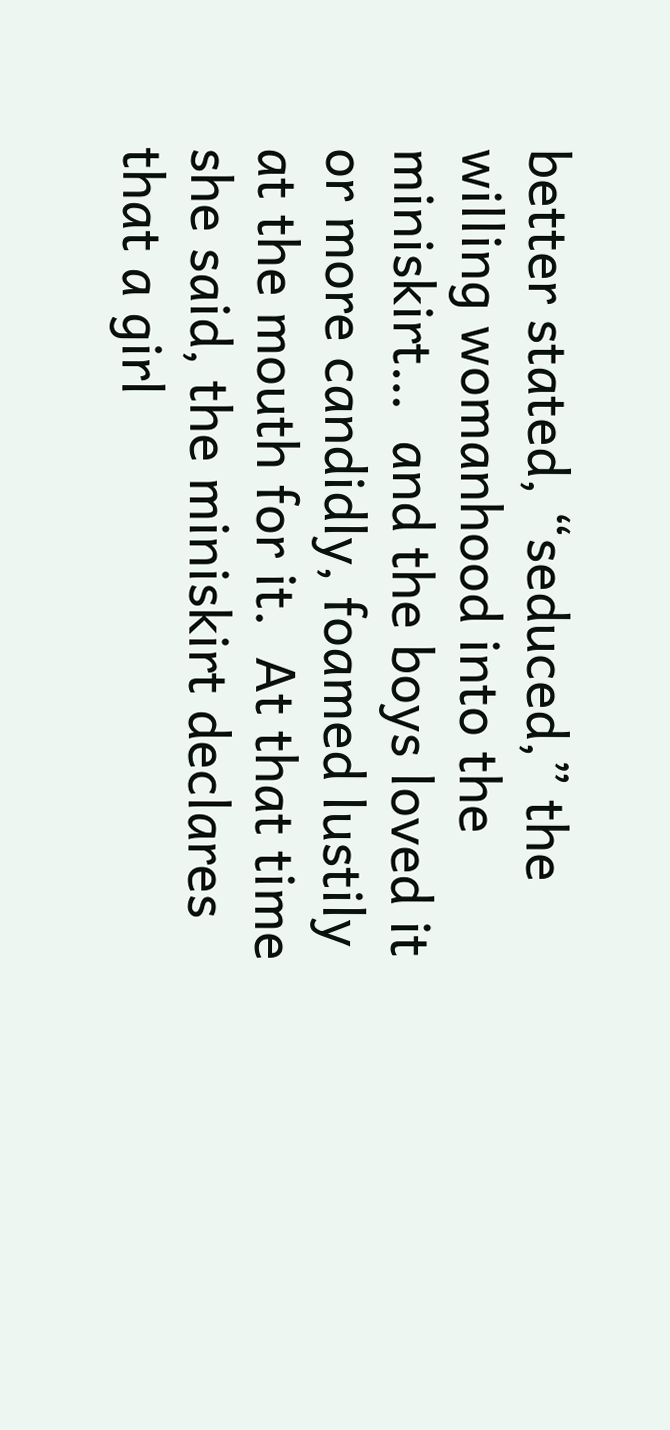better stated, “seduced,” the willing womanhood into the miniskirt…  and the boys loved it or more candidly, foamed lustily at the mouth for it.  At that time she said, the miniskirt declares that a girl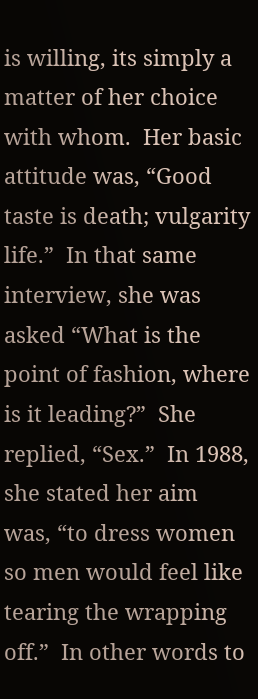is willing, its simply a matter of her choice with whom.  Her basic attitude was, “Good taste is death; vulgarity life.”  In that same interview, she was asked “What is the point of fashion, where is it leading?”  She replied, “Sex.”  In 1988, she stated her aim was, “to dress women so men would feel like tearing the wrapping off.”  In other words to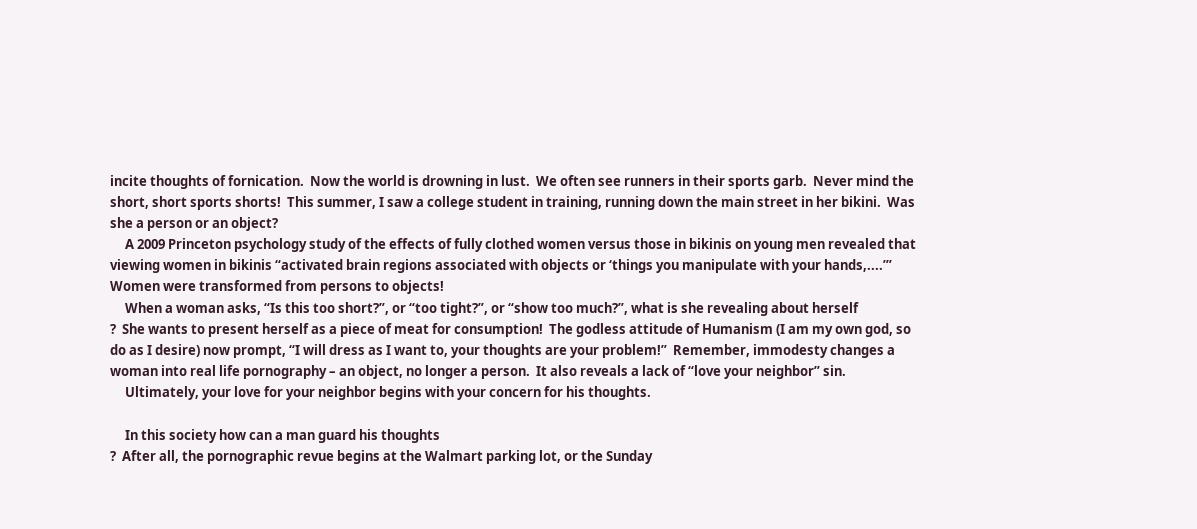incite thoughts of fornication.  Now the world is drowning in lust.  We often see runners in their sports garb.  Never mind the short, short sports shorts!  This summer, I saw a college student in training, running down the main street in her bikini.  Was she a person or an object?
     A 2009 Princeton psychology study of the effects of fully clothed women versus those in bikinis on young men revealed that viewing women in bikinis “activated brain regions associated with objects or ‘things you manipulate with your hands,....’” Women were transformed from persons to objects!
     When a woman asks, “Is this too short?”, or “too tight?”, or “show too much?”, what is she revealing about herself
?  She wants to present herself as a piece of meat for consumption!  The godless attitude of Humanism (I am my own god, so do as I desire) now prompt, “I will dress as I want to, your thoughts are your problem!”  Remember, immodesty changes a woman into real life pornography – an object, no longer a person.  It also reveals a lack of “love your neighbor” sin.
     Ultimately, your love for your neighbor begins with your concern for his thoughts.

     In this society how can a man guard his thoughts
?  After all, the pornographic revue begins at the Walmart parking lot, or the Sunday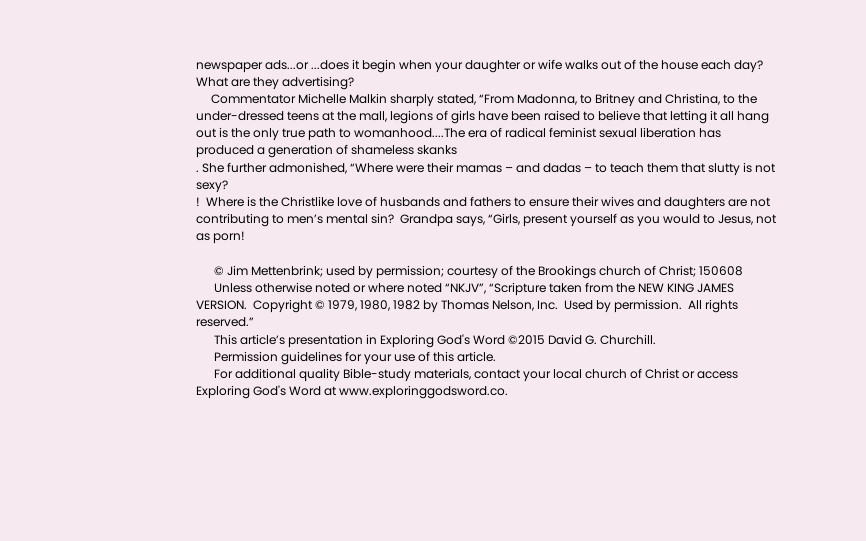newspaper ads...or ...does it begin when your daughter or wife walks out of the house each day?  What are they advertising?
     Commentator Michelle Malkin sharply stated, “From Madonna, to Britney and Christina, to the under-dressed teens at the mall, legions of girls have been raised to believe that letting it all hang out is the only true path to womanhood....The era of radical feminist sexual liberation has produced a generation of shameless skanks
. She further admonished, “Where were their mamas – and dadas – to teach them that slutty is not sexy?
!  Where is the Christlike love of husbands and fathers to ensure their wives and daughters are not contributing to men’s mental sin?  Grandpa says, “Girls, present yourself as you would to Jesus, not as porn!

      © Jim Mettenbrink; used by permission; courtesy of the Brookings church of Christ; 150608
      Unless otherwise noted or where noted “NKJV”, “Scripture taken from the NEW KING JAMES VERSION.  Copyright © 1979, 1980, 1982 by Thomas Nelson, Inc.  Used by permission.  All rights reserved.”
      This article’s presentation in Exploring God's Word ©2015 David G. Churchill.
      Permission guidelines for your use of this article.
      For additional quality Bible-study materials, contact your local church of Christ or access Exploring God's Word at www.exploringgodsword.co.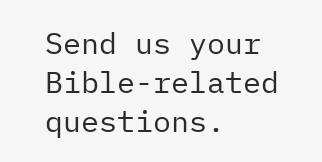Send us your Bible-related questions.